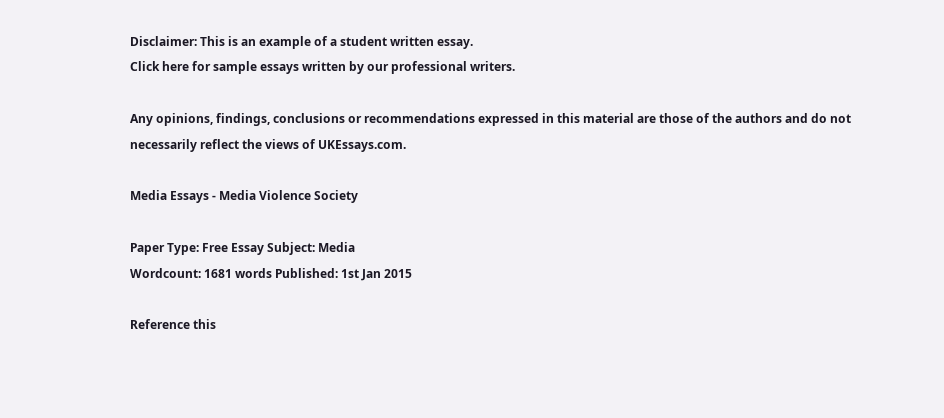Disclaimer: This is an example of a student written essay.
Click here for sample essays written by our professional writers.

Any opinions, findings, conclusions or recommendations expressed in this material are those of the authors and do not necessarily reflect the views of UKEssays.com.

Media Essays - Media Violence Society

Paper Type: Free Essay Subject: Media
Wordcount: 1681 words Published: 1st Jan 2015

Reference this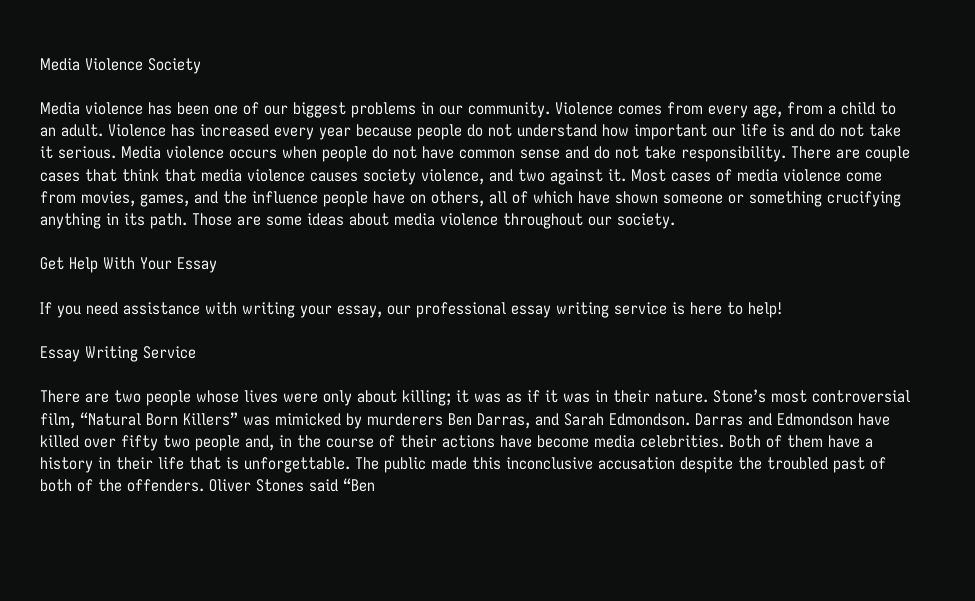Media Violence Society

Media violence has been one of our biggest problems in our community. Violence comes from every age, from a child to an adult. Violence has increased every year because people do not understand how important our life is and do not take it serious. Media violence occurs when people do not have common sense and do not take responsibility. There are couple cases that think that media violence causes society violence, and two against it. Most cases of media violence come from movies, games, and the influence people have on others, all of which have shown someone or something crucifying anything in its path. Those are some ideas about media violence throughout our society.

Get Help With Your Essay

If you need assistance with writing your essay, our professional essay writing service is here to help!

Essay Writing Service

There are two people whose lives were only about killing; it was as if it was in their nature. Stone’s most controversial film, “Natural Born Killers” was mimicked by murderers Ben Darras, and Sarah Edmondson. Darras and Edmondson have killed over fifty two people and, in the course of their actions have become media celebrities. Both of them have a history in their life that is unforgettable. The public made this inconclusive accusation despite the troubled past of both of the offenders. Oliver Stones said “Ben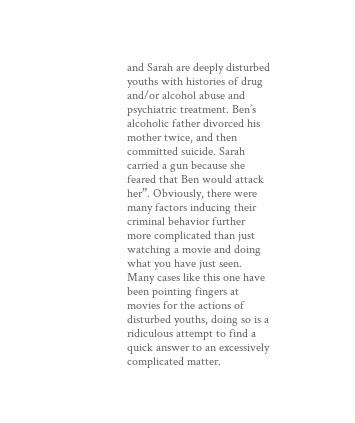and Sarah are deeply disturbed youths with histories of drug and/or alcohol abuse and psychiatric treatment. Ben’s alcoholic father divorced his mother twice, and then committed suicide. Sarah carried a gun because she feared that Ben would attack her”. Obviously, there were many factors inducing their criminal behavior further more complicated than just watching a movie and doing what you have just seen. Many cases like this one have been pointing fingers at movies for the actions of disturbed youths, doing so is a ridiculous attempt to find a quick answer to an excessively complicated matter.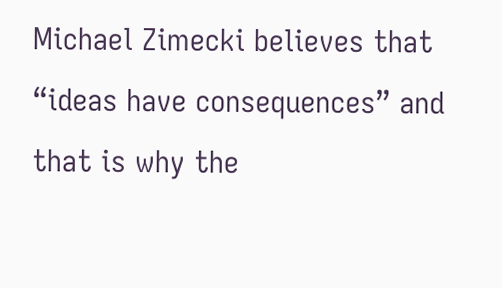Michael Zimecki believes that “ideas have consequences” and that is why the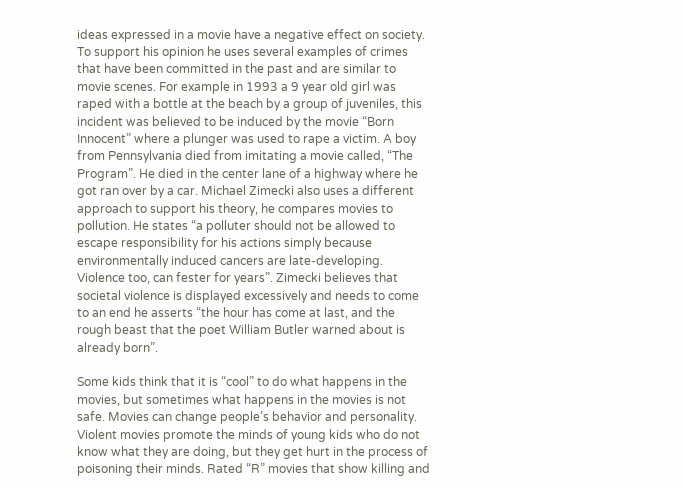ideas expressed in a movie have a negative effect on society. To support his opinion he uses several examples of crimes that have been committed in the past and are similar to movie scenes. For example in 1993 a 9 year old girl was raped with a bottle at the beach by a group of juveniles, this incident was believed to be induced by the movie “Born Innocent” where a plunger was used to rape a victim. A boy from Pennsylvania died from imitating a movie called, “The Program”. He died in the center lane of a highway where he got ran over by a car. Michael Zimecki also uses a different approach to support his theory, he compares movies to pollution. He states “a polluter should not be allowed to escape responsibility for his actions simply because environmentally induced cancers are late-developing. Violence too, can fester for years”. Zimecki believes that societal violence is displayed excessively and needs to come to an end he asserts “the hour has come at last, and the rough beast that the poet William Butler warned about is already born”.

Some kids think that it is “cool” to do what happens in the movies, but sometimes what happens in the movies is not safe. Movies can change people’s behavior and personality. Violent movies promote the minds of young kids who do not know what they are doing, but they get hurt in the process of poisoning their minds. Rated “R” movies that show killing and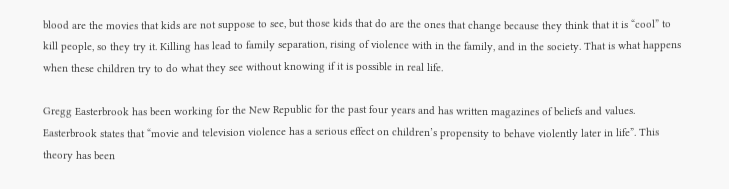blood are the movies that kids are not suppose to see, but those kids that do are the ones that change because they think that it is “cool” to kill people, so they try it. Killing has lead to family separation, rising of violence with in the family, and in the society. That is what happens when these children try to do what they see without knowing if it is possible in real life.

Gregg Easterbrook has been working for the New Republic for the past four years and has written magazines of beliefs and values. Easterbrook states that “movie and television violence has a serious effect on children’s propensity to behave violently later in life”. This theory has been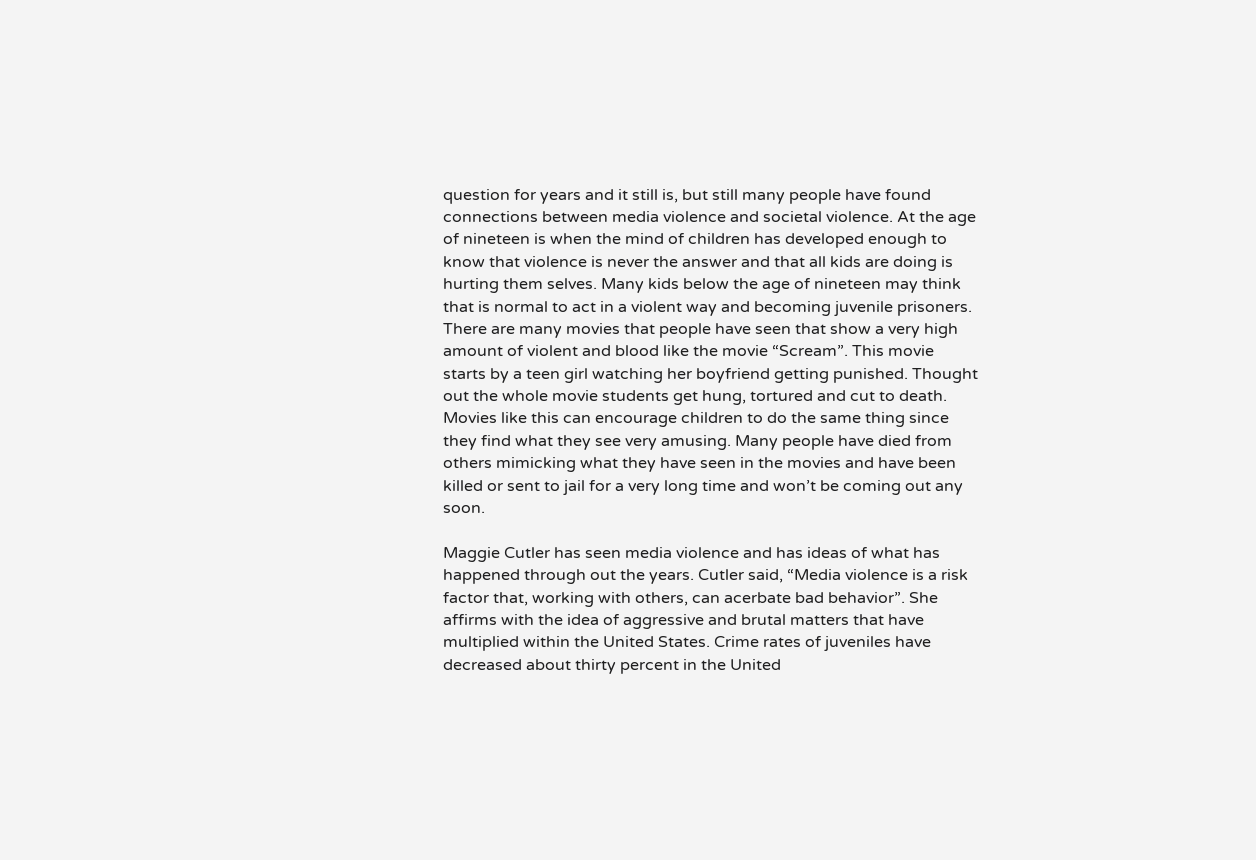question for years and it still is, but still many people have found connections between media violence and societal violence. At the age of nineteen is when the mind of children has developed enough to know that violence is never the answer and that all kids are doing is hurting them selves. Many kids below the age of nineteen may think that is normal to act in a violent way and becoming juvenile prisoners. There are many movies that people have seen that show a very high amount of violent and blood like the movie “Scream”. This movie starts by a teen girl watching her boyfriend getting punished. Thought out the whole movie students get hung, tortured and cut to death. Movies like this can encourage children to do the same thing since they find what they see very amusing. Many people have died from others mimicking what they have seen in the movies and have been killed or sent to jail for a very long time and won’t be coming out any soon.

Maggie Cutler has seen media violence and has ideas of what has happened through out the years. Cutler said, “Media violence is a risk factor that, working with others, can acerbate bad behavior”. She affirms with the idea of aggressive and brutal matters that have multiplied within the United States. Crime rates of juveniles have decreased about thirty percent in the United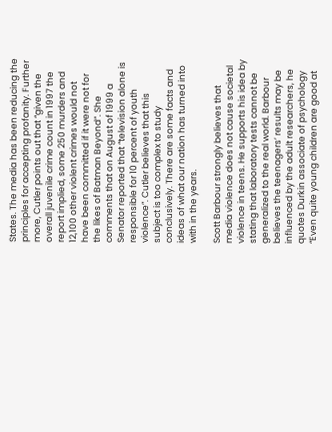States. The media has been reducing the principles for accepting profanity. Further more, Cutler points out that “given the overall juvenile crime count in 1997 the report implied, some 250 murders and 12,100 other violent crimes would not have been committed if it were not for the likes of Batman Beyond”. She comments that on August of 1999 a Senator reported that “television alone is responsible for 10 percent of youth violence”. Cutler believes that this subject is too complex to study conclusively. There are some facts and ideas of what our nation has turned into with in the years.

Scott Barbour strongly believes that media violence does not cause societal violence in teens. He supports his idea by stating that laboratory tests cannot be generalized to the real world. Barbour believes the teenagers’ results may be influenced by the adult researchers, he quotes Durkin associate of psychology “Even quite young children are good at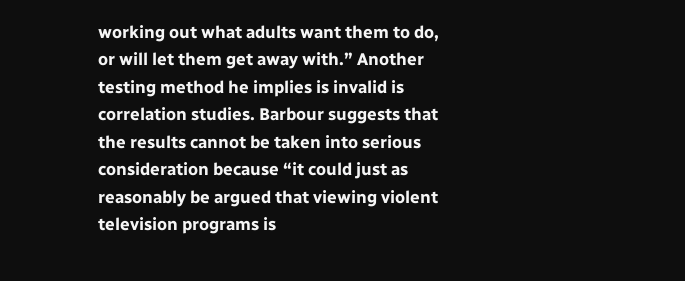working out what adults want them to do, or will let them get away with.” Another testing method he implies is invalid is correlation studies. Barbour suggests that the results cannot be taken into serious consideration because “it could just as reasonably be argued that viewing violent television programs is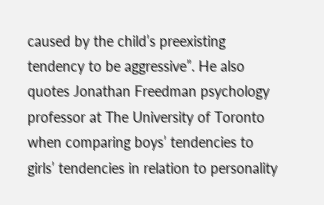caused by the child’s preexisting tendency to be aggressive”. He also quotes Jonathan Freedman psychology professor at The University of Toronto when comparing boys’ tendencies to girls’ tendencies in relation to personality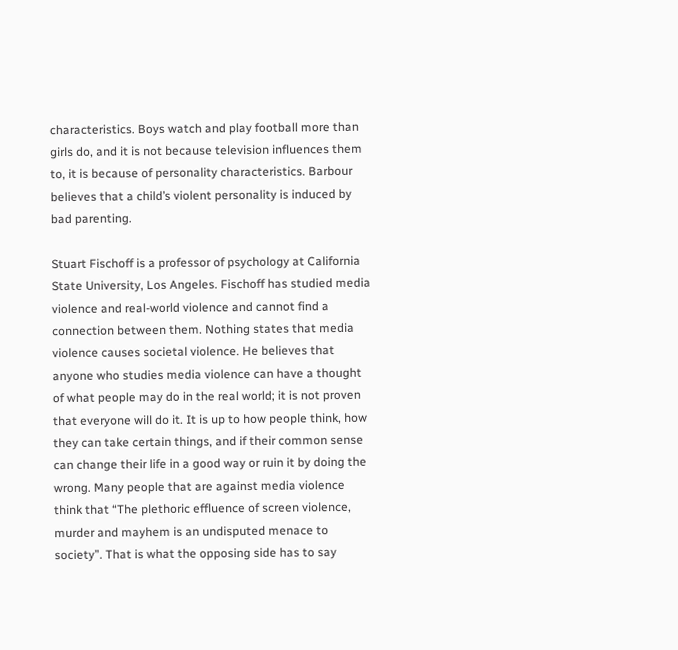characteristics. Boys watch and play football more than girls do, and it is not because television influences them to, it is because of personality characteristics. Barbour believes that a child’s violent personality is induced by bad parenting.

Stuart Fischoff is a professor of psychology at California State University, Los Angeles. Fischoff has studied media violence and real-world violence and cannot find a connection between them. Nothing states that media violence causes societal violence. He believes that anyone who studies media violence can have a thought of what people may do in the real world; it is not proven that everyone will do it. It is up to how people think, how they can take certain things, and if their common sense can change their life in a good way or ruin it by doing the wrong. Many people that are against media violence think that “The plethoric effluence of screen violence, murder and mayhem is an undisputed menace to society”. That is what the opposing side has to say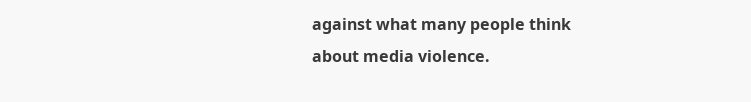against what many people think about media violence.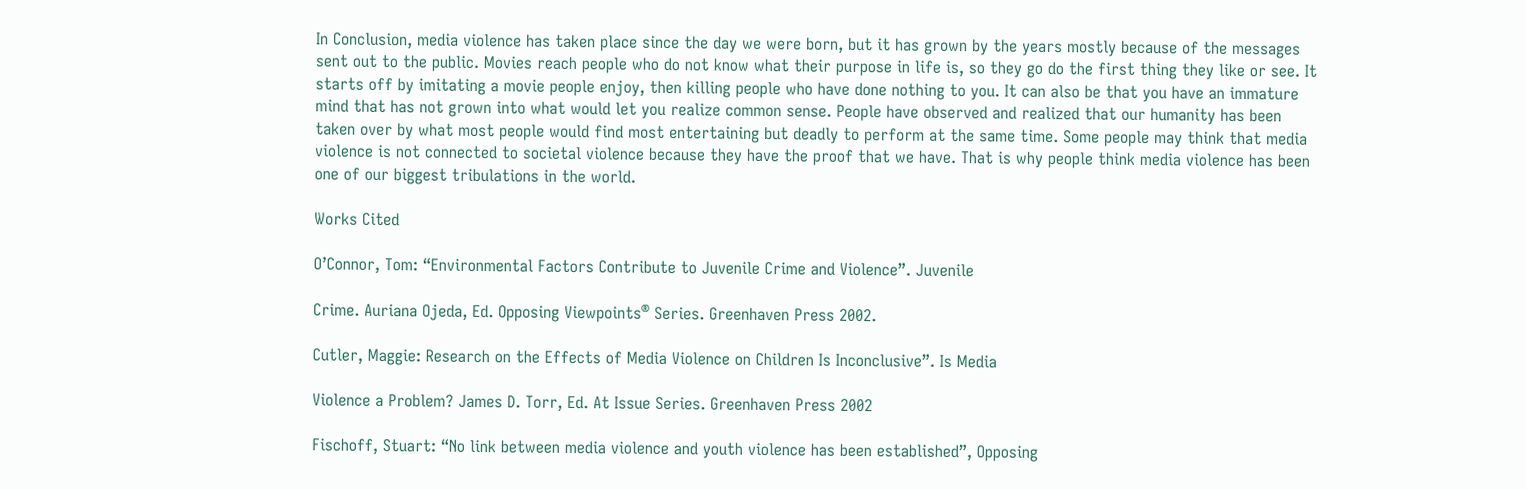In Conclusion, media violence has taken place since the day we were born, but it has grown by the years mostly because of the messages sent out to the public. Movies reach people who do not know what their purpose in life is, so they go do the first thing they like or see. It starts off by imitating a movie people enjoy, then killing people who have done nothing to you. It can also be that you have an immature mind that has not grown into what would let you realize common sense. People have observed and realized that our humanity has been taken over by what most people would find most entertaining but deadly to perform at the same time. Some people may think that media violence is not connected to societal violence because they have the proof that we have. That is why people think media violence has been one of our biggest tribulations in the world.

Works Cited

O’Connor, Tom: “Environmental Factors Contribute to Juvenile Crime and Violence”. Juvenile

Crime. Auriana Ojeda, Ed. Opposing Viewpoints® Series. Greenhaven Press 2002.

Cutler, Maggie: Research on the Effects of Media Violence on Children Is Inconclusive”. Is Media

Violence a Problem? James D. Torr, Ed. At Issue Series. Greenhaven Press 2002

Fischoff, Stuart: “No link between media violence and youth violence has been established”, Opposing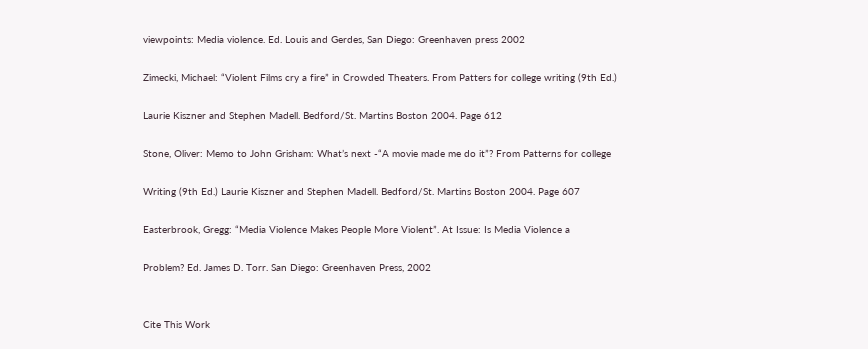viewpoints: Media violence. Ed. Louis and Gerdes, San Diego: Greenhaven press 2002

Zimecki, Michael: “Violent Films cry a fire” in Crowded Theaters. From Patters for college writing (9th Ed.)

Laurie Kiszner and Stephen Madell. Bedford/St. Martins Boston 2004. Page 612

Stone, Oliver: Memo to John Grisham: What’s next -“A movie made me do it”? From Patterns for college

Writing (9th Ed.) Laurie Kiszner and Stephen Madell. Bedford/St. Martins Boston 2004. Page 607

Easterbrook, Gregg: “Media Violence Makes People More Violent”. At Issue: Is Media Violence a

Problem? Ed. James D. Torr. San Diego: Greenhaven Press, 2002


Cite This Work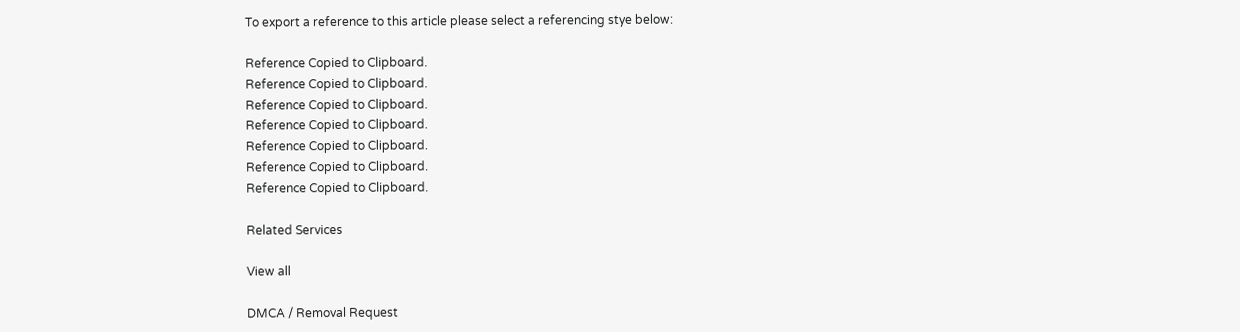To export a reference to this article please select a referencing stye below:

Reference Copied to Clipboard.
Reference Copied to Clipboard.
Reference Copied to Clipboard.
Reference Copied to Clipboard.
Reference Copied to Clipboard.
Reference Copied to Clipboard.
Reference Copied to Clipboard.

Related Services

View all

DMCA / Removal Request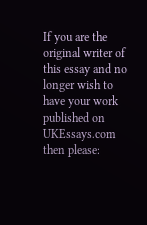If you are the original writer of this essay and no longer wish to have your work published on UKEssays.com then please: